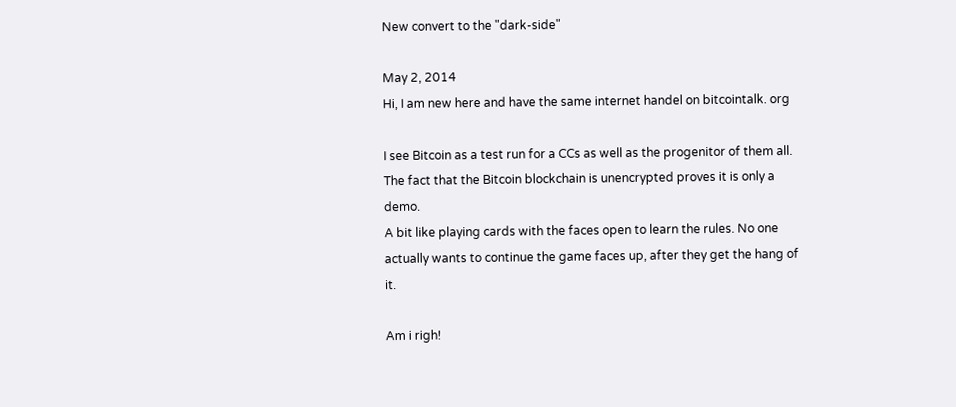New convert to the "dark-side"

May 2, 2014
Hi, I am new here and have the same internet handel on bitcointalk. org

I see Bitcoin as a test run for a CCs as well as the progenitor of them all. The fact that the Bitcoin blockchain is unencrypted proves it is only a demo.
A bit like playing cards with the faces open to learn the rules. No one actually wants to continue the game faces up, after they get the hang of it.

Am i righ!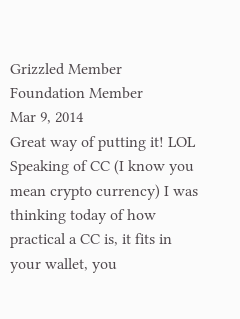Grizzled Member
Foundation Member
Mar 9, 2014
Great way of putting it! LOL
Speaking of CC (I know you mean crypto currency) I was thinking today of how practical a CC is, it fits in your wallet, you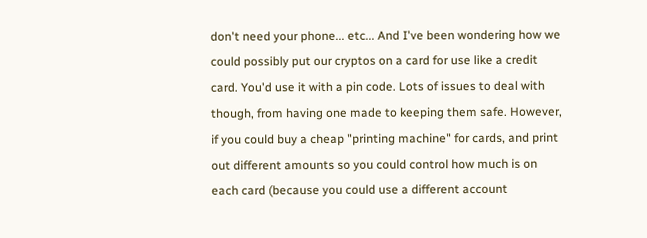don't need your phone... etc... And I've been wondering how we could possibly put our cryptos on a card for use like a credit card. You'd use it with a pin code. Lots of issues to deal with though, from having one made to keeping them safe. However, if you could buy a cheap "printing machine" for cards, and print out different amounts so you could control how much is on each card (because you could use a different account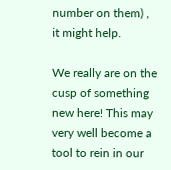number on them) , it might help.

We really are on the cusp of something new here! This may very well become a tool to rein in our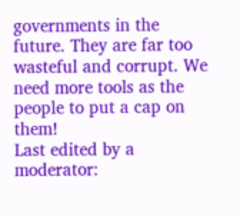governments in the future. They are far too wasteful and corrupt. We need more tools as the people to put a cap on them!
Last edited by a moderator: